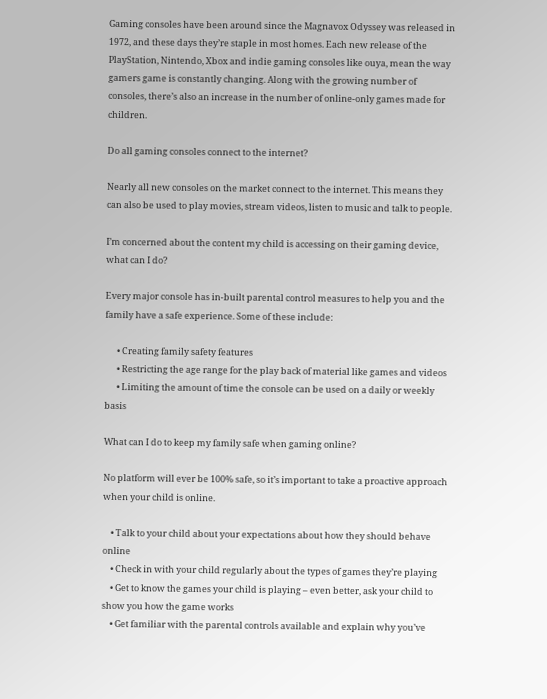Gaming consoles have been around since the Magnavox Odyssey was released in 1972, and these days they’re staple in most homes. Each new release of the PlayStation, Nintendo, Xbox and indie gaming consoles like ouya, mean the way gamers game is constantly changing. Along with the growing number of consoles, there’s also an increase in the number of online-only games made for children.

Do all gaming consoles connect to the internet?

Nearly all new consoles on the market connect to the internet. This means they can also be used to play movies, stream videos, listen to music and talk to people.

I’m concerned about the content my child is accessing on their gaming device, what can I do?

Every major console has in-built parental control measures to help you and the family have a safe experience. Some of these include:

      • Creating family safety features
      • Restricting the age range for the play back of material like games and videos
      • Limiting the amount of time the console can be used on a daily or weekly basis

What can I do to keep my family safe when gaming online?

No platform will ever be 100% safe, so it’s important to take a proactive approach when your child is online.

    • Talk to your child about your expectations about how they should behave online
    • Check in with your child regularly about the types of games they’re playing
    • Get to know the games your child is playing – even better, ask your child to show you how the game works
    • Get familiar with the parental controls available and explain why you’ve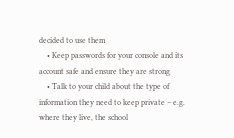decided to use them
    • Keep passwords for your console and its account safe and ensure they are strong
    • Talk to your child about the type of information they need to keep private – e.g. where they live, the school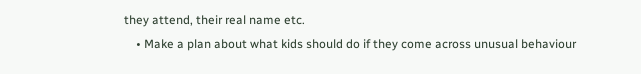they attend, their real name etc.
    • Make a plan about what kids should do if they come across unusual behaviour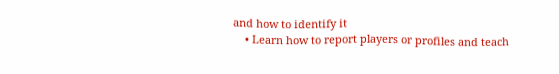and how to identify it
    • Learn how to report players or profiles and teach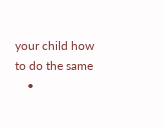your child how to do the same
    •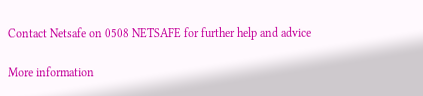Contact Netsafe on 0508 NETSAFE for further help and advice

More information